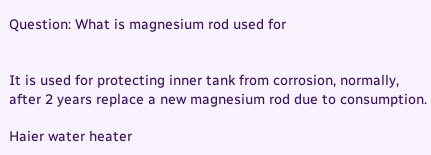Question: What is magnesium rod used for


It is used for protecting inner tank from corrosion, normally, after 2 years replace a new magnesium rod due to consumption.

Haier water heater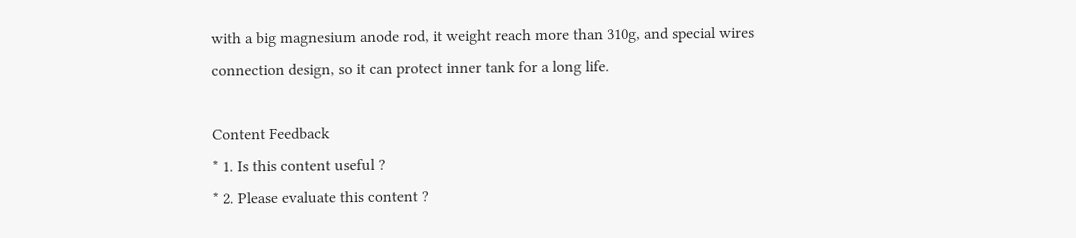with a big magnesium anode rod, it weight reach more than 310g, and special wires connection design, so it can protect inner tank for a long life.

Content Feedback
* 1. Is this content useful ?
* 2. Please evaluate this content ?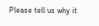Please tell us why it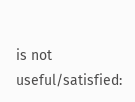is not useful/satisfied: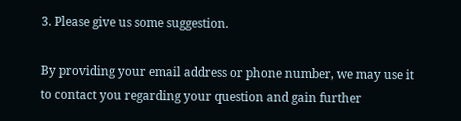3. Please give us some suggestion.

By providing your email address or phone number, we may use it to contact you regarding your question and gain further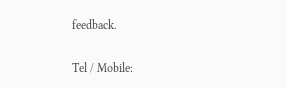feedback.

Tel / Mobile: